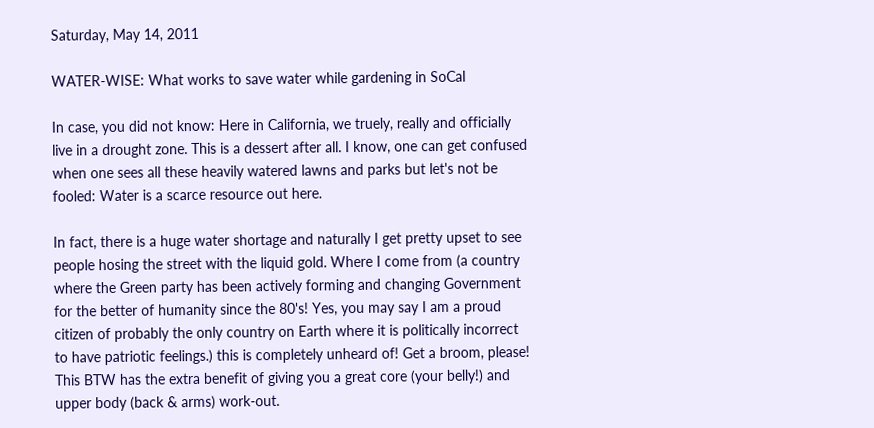Saturday, May 14, 2011

WATER-WISE: What works to save water while gardening in SoCal

In case, you did not know: Here in California, we truely, really and officially live in a drought zone. This is a dessert after all. I know, one can get confused when one sees all these heavily watered lawns and parks but let's not be fooled: Water is a scarce resource out here.

In fact, there is a huge water shortage and naturally I get pretty upset to see people hosing the street with the liquid gold. Where I come from (a country where the Green party has been actively forming and changing Government for the better of humanity since the 80's! Yes, you may say I am a proud citizen of probably the only country on Earth where it is politically incorrect to have patriotic feelings.) this is completely unheard of! Get a broom, please! This BTW has the extra benefit of giving you a great core (your belly!) and upper body (back & arms) work-out.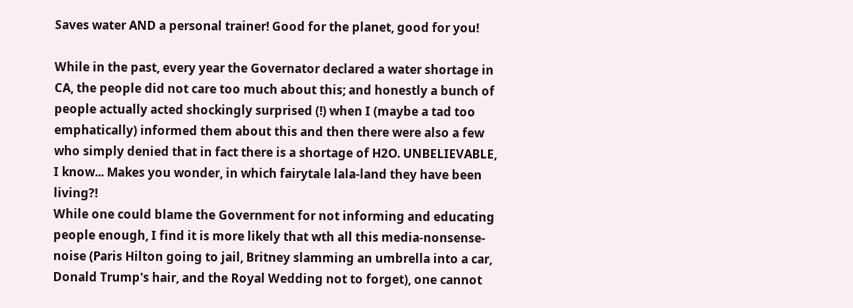Saves water AND a personal trainer! Good for the planet, good for you!

While in the past, every year the Governator declared a water shortage in CA, the people did not care too much about this; and honestly a bunch of people actually acted shockingly surprised (!) when I (maybe a tad too emphatically) informed them about this and then there were also a few who simply denied that in fact there is a shortage of H2O. UNBELIEVABLE, I know... Makes you wonder, in which fairytale lala-land they have been living?!
While one could blame the Government for not informing and educating people enough, I find it is more likely that wth all this media-nonsense-noise (Paris Hilton going to jail, Britney slamming an umbrella into a car, Donald Trump's hair, and the Royal Wedding not to forget), one cannot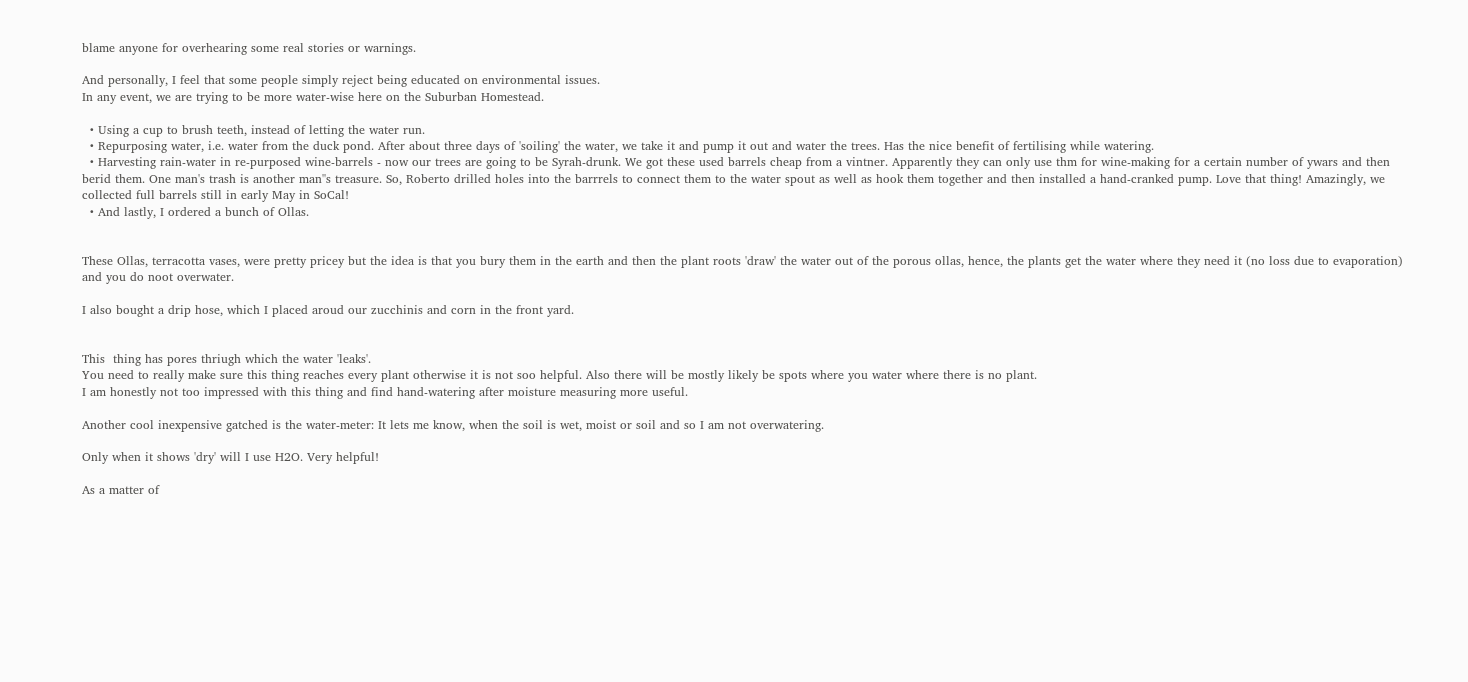blame anyone for overhearing some real stories or warnings.

And personally, I feel that some people simply reject being educated on environmental issues.
In any event, we are trying to be more water-wise here on the Suburban Homestead.

  • Using a cup to brush teeth, instead of letting the water run.
  • Repurposing water, i.e. water from the duck pond. After about three days of 'soiling' the water, we take it and pump it out and water the trees. Has the nice benefit of fertilising while watering.
  • Harvesting rain-water in re-purposed wine-barrels - now our trees are going to be Syrah-drunk. We got these used barrels cheap from a vintner. Apparently they can only use thm for wine-making for a certain number of ywars and then berid them. One man's trash is another man''s treasure. So, Roberto drilled holes into the barrrels to connect them to the water spout as well as hook them together and then installed a hand-cranked pump. Love that thing! Amazingly, we collected full barrels still in early May in SoCal!
  • And lastly, I ordered a bunch of Ollas.


These Ollas, terracotta vases, were pretty pricey but the idea is that you bury them in the earth and then the plant roots 'draw' the water out of the porous ollas, hence, the plants get the water where they need it (no loss due to evaporation) and you do noot overwater.

I also bought a drip hose, which I placed aroud our zucchinis and corn in the front yard.


This  thing has pores thriugh which the water 'leaks'.
You need to really make sure this thing reaches every plant otherwise it is not soo helpful. Also there will be mostly likely be spots where you water where there is no plant.
I am honestly not too impressed with this thing and find hand-watering after moisture measuring more useful.

Another cool inexpensive gatched is the water-meter: It lets me know, when the soil is wet, moist or soil and so I am not overwatering.

Only when it shows 'dry' will I use H2O. Very helpful!

As a matter of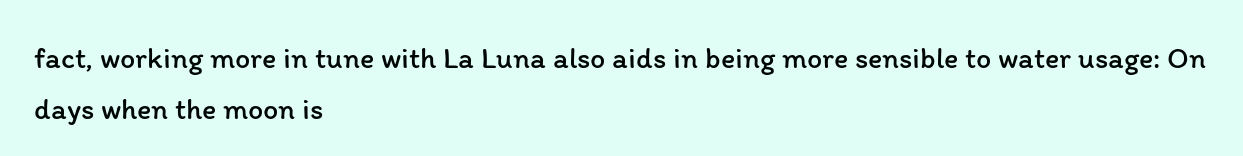fact, working more in tune with La Luna also aids in being more sensible to water usage: On days when the moon is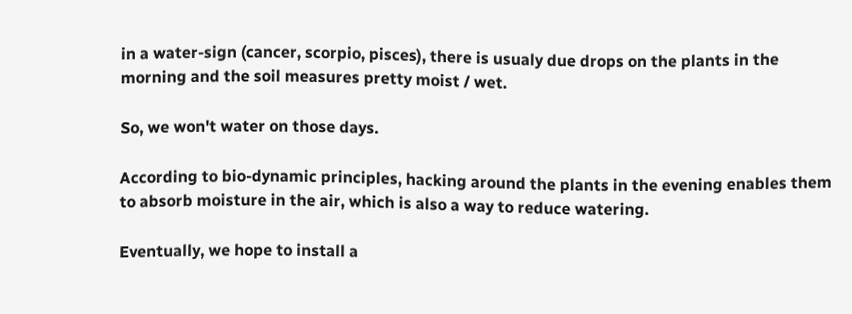in a water-sign (cancer, scorpio, pisces), there is usualy due drops on the plants in the morning and the soil measures pretty moist / wet.

So, we won't water on those days.

According to bio-dynamic principles, hacking around the plants in the evening enables them to absorb moisture in the air, which is also a way to reduce watering.

Eventually, we hope to install a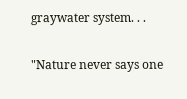graywater system. . .

"Nature never says one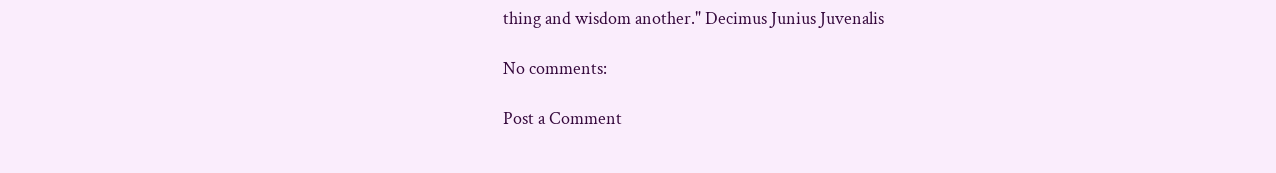thing and wisdom another." Decimus Junius Juvenalis

No comments:

Post a Comment